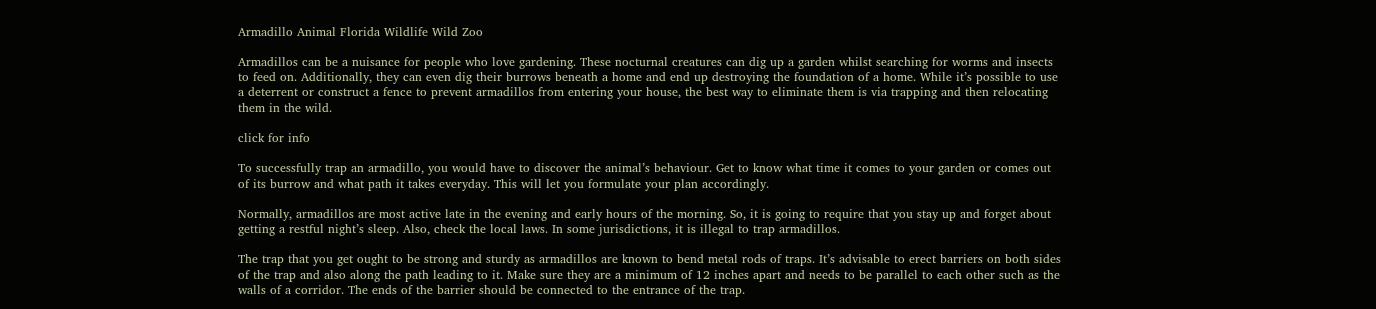Armadillo Animal Florida Wildlife Wild Zoo

Armadillos can be a nuisance for people who love gardening. These nocturnal creatures can dig up a garden whilst searching for worms and insects to feed on. Additionally, they can even dig their burrows beneath a home and end up destroying the foundation of a home. While it’s possible to use a deterrent or construct a fence to prevent armadillos from entering your house, the best way to eliminate them is via trapping and then relocating them in the wild.

click for info

To successfully trap an armadillo, you would have to discover the animal’s behaviour. Get to know what time it comes to your garden or comes out of its burrow and what path it takes everyday. This will let you formulate your plan accordingly.

Normally, armadillos are most active late in the evening and early hours of the morning. So, it is going to require that you stay up and forget about getting a restful night’s sleep. Also, check the local laws. In some jurisdictions, it is illegal to trap armadillos.

The trap that you get ought to be strong and sturdy as armadillos are known to bend metal rods of traps. It’s advisable to erect barriers on both sides of the trap and also along the path leading to it. Make sure they are a minimum of 12 inches apart and needs to be parallel to each other such as the walls of a corridor. The ends of the barrier should be connected to the entrance of the trap.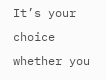It’s your choice whether you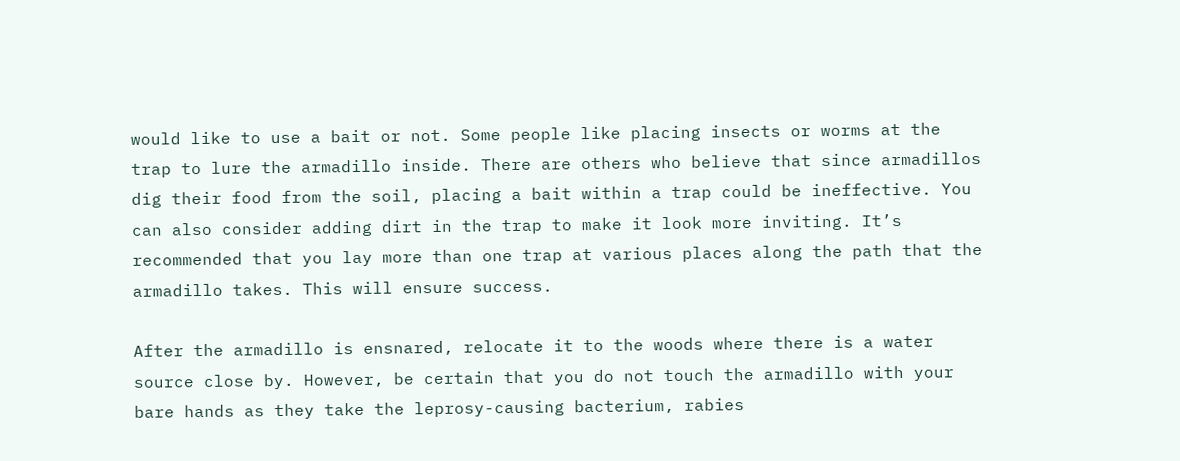would like to use a bait or not. Some people like placing insects or worms at the trap to lure the armadillo inside. There are others who believe that since armadillos dig their food from the soil, placing a bait within a trap could be ineffective. You can also consider adding dirt in the trap to make it look more inviting. It’s recommended that you lay more than one trap at various places along the path that the armadillo takes. This will ensure success.

After the armadillo is ensnared, relocate it to the woods where there is a water source close by. However, be certain that you do not touch the armadillo with your bare hands as they take the leprosy-causing bacterium, rabies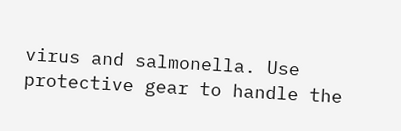virus and salmonella. Use protective gear to handle the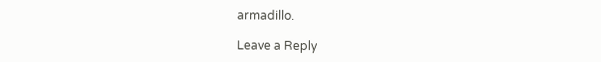armadillo.

Leave a Reply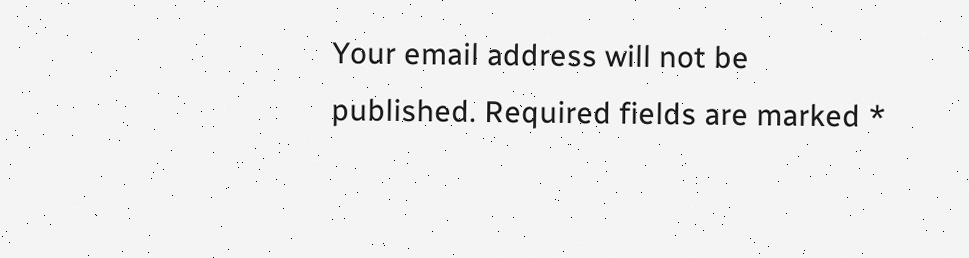Your email address will not be published. Required fields are marked *